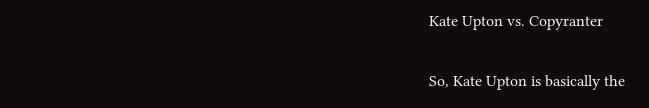Kate Upton vs. Copyranter

So, Kate Upton is basically the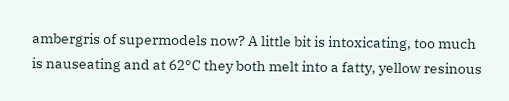ambergris of supermodels now? A little bit is intoxicating, too much is nauseating and at 62°C they both melt into a fatty, yellow resinous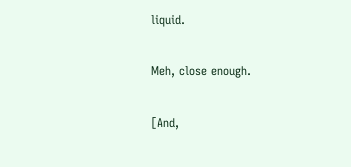liquid.

Meh, close enough.

[And,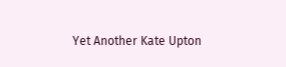Yet Another Kate Upton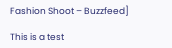Fashion Shoot – Buzzfeed]

This is a test